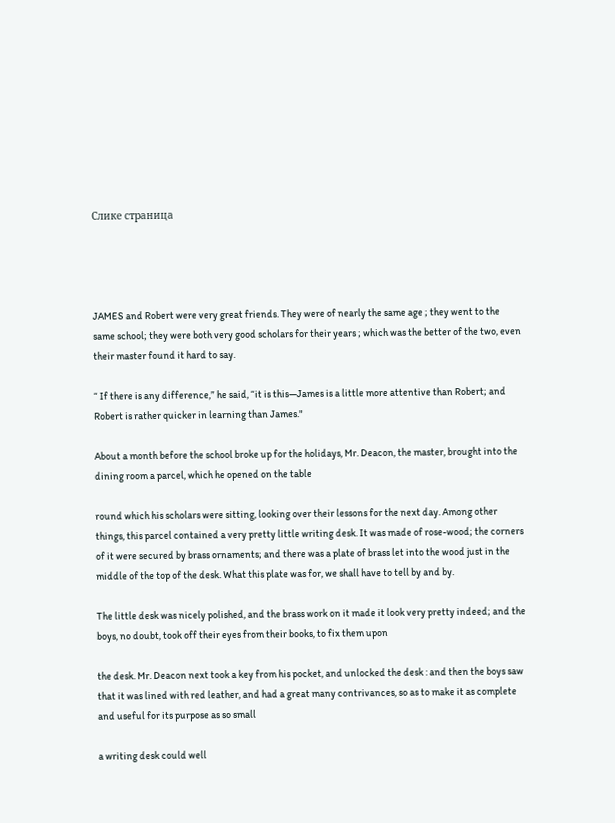Слике страница




JAMES and Robert were very great friends. They were of nearly the same age ; they went to the same school; they were both very good scholars for their years ; which was the better of the two, even their master found it hard to say.

“ If there is any difference,” he said, “it is this—James is a little more attentive than Robert; and Robert is rather quicker in learning than James."

About a month before the school broke up for the holidays, Mr. Deacon, the master, brought into the dining room a parcel, which he opened on the table

round which his scholars were sitting, looking over their lessons for the next day. Among other things, this parcel contained a very pretty little writing desk. It was made of rose-wood; the corners of it were secured by brass ornaments; and there was a plate of brass let into the wood just in the middle of the top of the desk. What this plate was for, we shall have to tell by and by.

The little desk was nicely polished, and the brass work on it made it look very pretty indeed; and the boys, no doubt, took off their eyes from their books, to fix them upon

the desk. Mr. Deacon next took a key from his pocket, and unlocked the desk : and then the boys saw that it was lined with red leather, and had a great many contrivances, so as to make it as complete and useful for its purpose as so small

a writing desk could well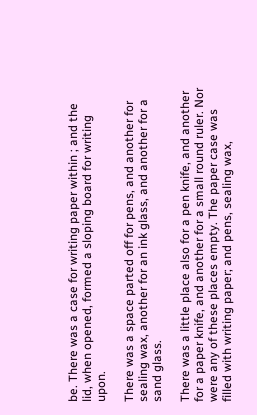be. There was a case for writing paper within ; and the lid, when opened, formed a sloping board for writing upon.

There was a space parted off for pens, and another for sealing wax, another for an ink glass, and another for a sand glass.

There was a little place also for a pen knife, and another for a paper knife, and another for a small round ruler. Nor were any of these places empty. The paper case was filled with writing paper; and pens, sealing wax,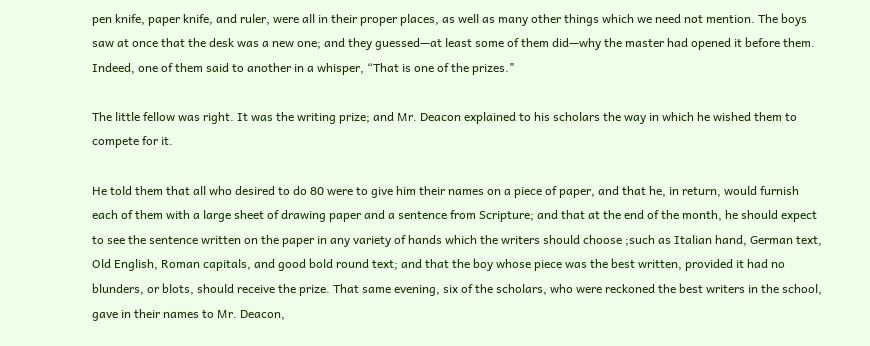pen knife, paper knife, and ruler, were all in their proper places, as well as many other things which we need not mention. The boys saw at once that the desk was a new one; and they guessed—at least some of them did—why the master had opened it before them. Indeed, one of them said to another in a whisper, “That is one of the prizes."

The little fellow was right. It was the writing prize; and Mr. Deacon explained to his scholars the way in which he wished them to compete for it.

He told them that all who desired to do 80 were to give him their names on a piece of paper, and that he, in return, would furnish each of them with a large sheet of drawing paper and a sentence from Scripture; and that at the end of the month, he should expect to see the sentence written on the paper in any variety of hands which the writers should choose ;such as Italian hand, German text, Old English, Roman capitals, and good bold round text; and that the boy whose piece was the best written, provided it had no blunders, or blots, should receive the prize. That same evening, six of the scholars, who were reckoned the best writers in the school, gave in their names to Mr. Deacon,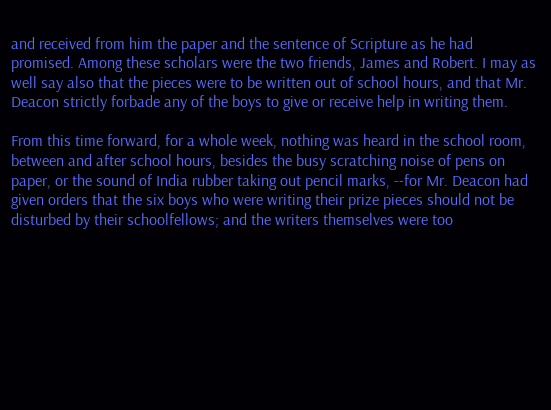and received from him the paper and the sentence of Scripture as he had promised. Among these scholars were the two friends, James and Robert. I may as well say also that the pieces were to be written out of school hours, and that Mr. Deacon strictly forbade any of the boys to give or receive help in writing them.

From this time forward, for a whole week, nothing was heard in the school room, between and after school hours, besides the busy scratching noise of pens on paper, or the sound of India rubber taking out pencil marks, --for Mr. Deacon had given orders that the six boys who were writing their prize pieces should not be disturbed by their schoolfellows; and the writers themselves were too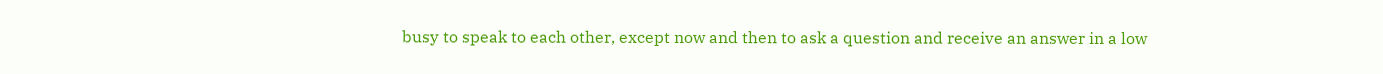busy to speak to each other, except now and then to ask a question and receive an answer in a low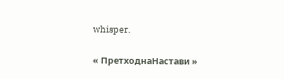whisper.

« ПретходнаНастави »